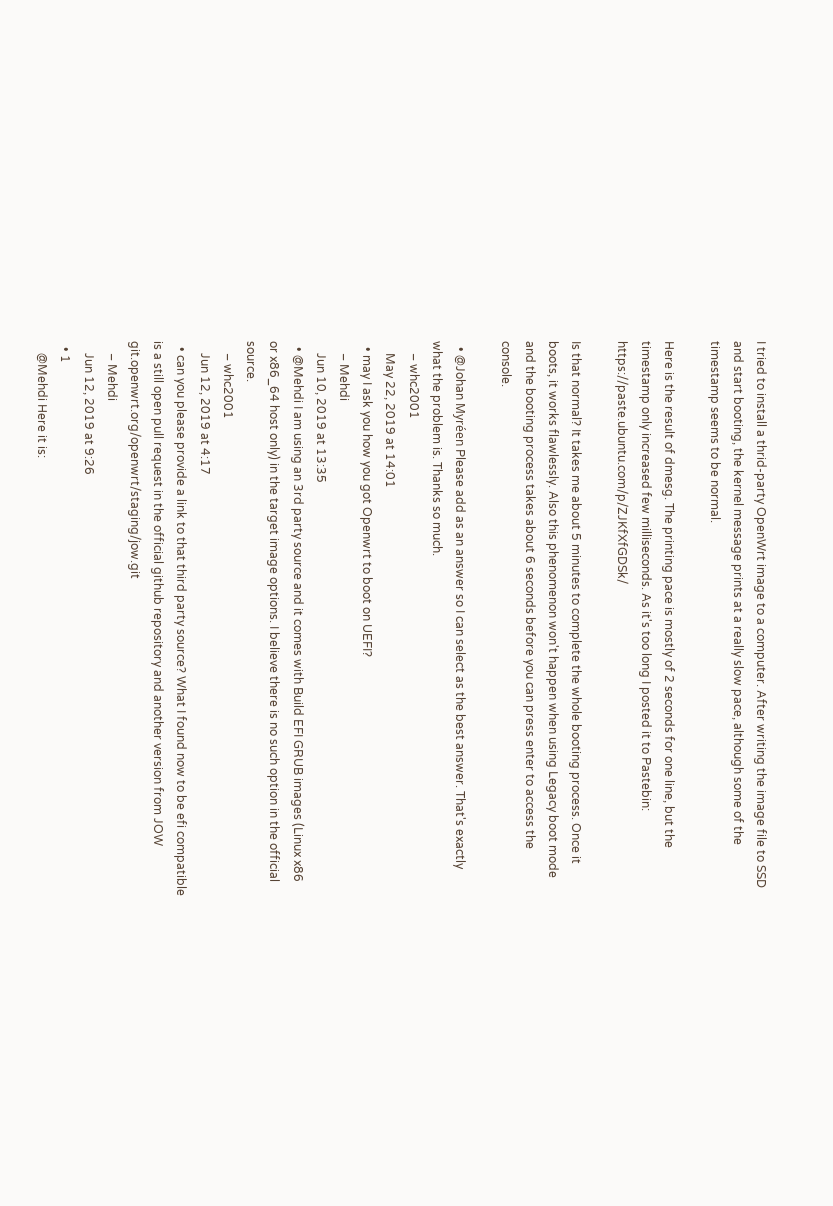I tried to install a thrid-party OpenWrt image to a computer. After writing the image file to SSD and start booting, the kernel message prints at a really slow pace, although some of the timestamp seems to be normal.

Here is the result of dmesg. The printing pace is mostly of 2 seconds for one line, but the timestamp only increased few milliseconds. As it's too long I posted it to Pastebin: https://paste.ubuntu.com/p/ZJKfXfGDSk/

Is that normal? It takes me about 5 minutes to complete the whole booting process. Once it boots, it works flawlessly. Also this phenomenon won't happen when using Legacy boot mode and the booting process takes about 6 seconds before you can press enter to access the console.

  • @Johan Myréen Please add as an answer so I can select as the best answer. That's exactly what the problem is. Thanks so much.
    – whc2001
    May 22, 2019 at 14:01
  • may I ask you how you got Openwrt to boot on UEFI?
    – Mehdi
    Jun 10, 2019 at 13:35
  • @Mehdi I am using an 3rd party source and it comes with Build EFI GRUB images (Linux x86 or x86_64 host only) in the target image options. I believe there is no such option in the official source.
    – whc2001
    Jun 12, 2019 at 4:17
  • can you please provide a link to that third party source? What I found now to be efi compatible is a still open pull request in the official github repository and another version from JOW git.openwrt.org/openwrt/staging/jow.git
    – Mehdi
    Jun 12, 2019 at 9:26
  • 1
    @Mehdi Here it is: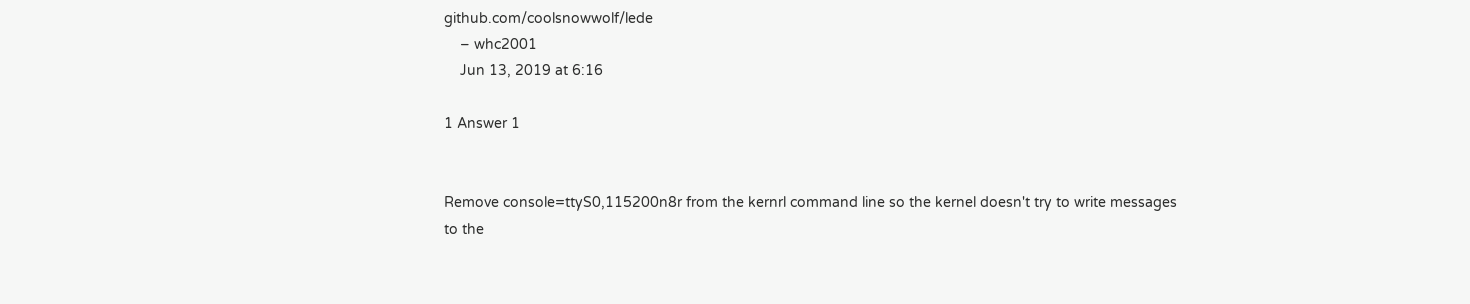github.com/coolsnowwolf/lede
    – whc2001
    Jun 13, 2019 at 6:16

1 Answer 1


Remove console=ttyS0,115200n8r from the kernrl command line so the kernel doesn't try to write messages to the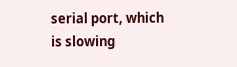serial port, which is slowing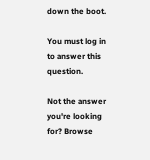down the boot.

You must log in to answer this question.

Not the answer you're looking for? Browse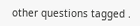other questions tagged .